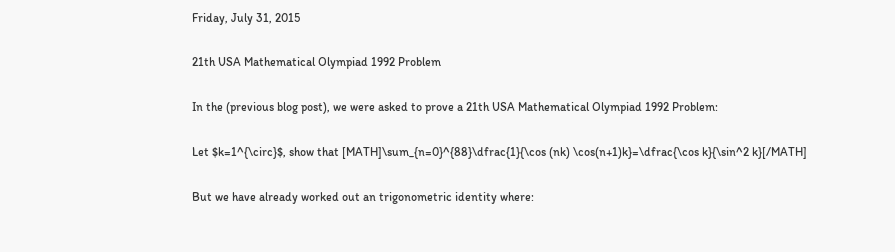Friday, July 31, 2015

21th USA Mathematical Olympiad 1992 Problem

In the (previous blog post), we were asked to prove a 21th USA Mathematical Olympiad 1992 Problem:

Let $k=1^{\circ}$, show that [MATH]\sum_{n=0}^{88}\dfrac{1}{\cos (nk) \cos(n+1)k}=\dfrac{\cos k}{\sin^2 k}[/MATH]

But we have already worked out an trigonometric identity where: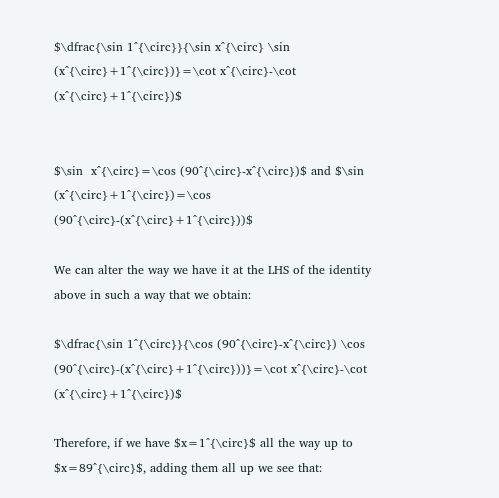$\dfrac{\sin 1^{\circ}}{\sin x^{\circ} \sin (x^{\circ}+1^{\circ})}=\cot x^{\circ}-\cot (x^{\circ}+1^{\circ})$


$\sin  x^{\circ}=\cos (90^{\circ}-x^{\circ})$ and $\sin  (x^{\circ}+1^{\circ})=\cos (90^{\circ}-(x^{\circ}+1^{\circ}))$

We can alter the way we have it at the LHS of the identity above in such a way that we obtain:

$\dfrac{\sin 1^{\circ}}{\cos (90^{\circ}-x^{\circ}) \cos (90^{\circ}-(x^{\circ}+1^{\circ}))}=\cot x^{\circ}-\cot (x^{\circ}+1^{\circ})$

Therefore, if we have $x=1^{\circ}$ all the way up to $x=89^{\circ}$, adding them all up we see that: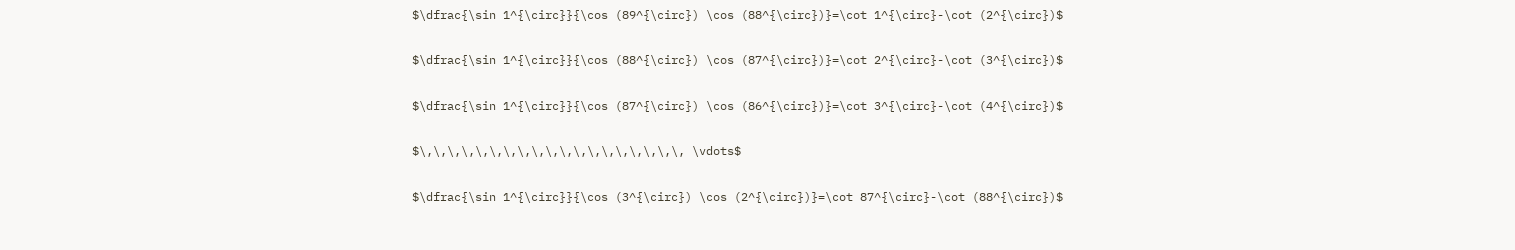$\dfrac{\sin 1^{\circ}}{\cos (89^{\circ}) \cos (88^{\circ})}=\cot 1^{\circ}-\cot (2^{\circ})$

$\dfrac{\sin 1^{\circ}}{\cos (88^{\circ}) \cos (87^{\circ})}=\cot 2^{\circ}-\cot (3^{\circ})$

$\dfrac{\sin 1^{\circ}}{\cos (87^{\circ}) \cos (86^{\circ})}=\cot 3^{\circ}-\cot (4^{\circ})$

$\,\,\,\,\,\,\,\,\,\,\,\,\,\,\,\,\,\,\, \vdots$

$\dfrac{\sin 1^{\circ}}{\cos (3^{\circ}) \cos (2^{\circ})}=\cot 87^{\circ}-\cot (88^{\circ})$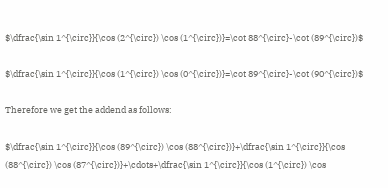$\dfrac{\sin 1^{\circ}}{\cos (2^{\circ}) \cos (1^{\circ})}=\cot 88^{\circ}-\cot (89^{\circ})$

$\dfrac{\sin 1^{\circ}}{\cos (1^{\circ}) \cos (0^{\circ})}=\cot 89^{\circ}-\cot (90^{\circ})$

Therefore we get the addend as follows:

$\dfrac{\sin 1^{\circ}}{\cos (89^{\circ}) \cos (88^{\circ})}+\dfrac{\sin 1^{\circ}}{\cos (88^{\circ}) \cos (87^{\circ})}+\cdots+\dfrac{\sin 1^{\circ}}{\cos (1^{\circ}) \cos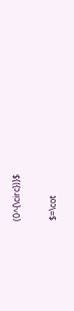(0^{\circ})}$

$=\cot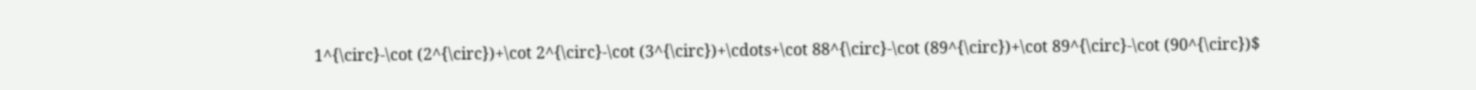1^{\circ}-\cot (2^{\circ})+\cot 2^{\circ}-\cot (3^{\circ})+\cdots+\cot 88^{\circ}-\cot (89^{\circ})+\cot 89^{\circ}-\cot (90^{\circ})$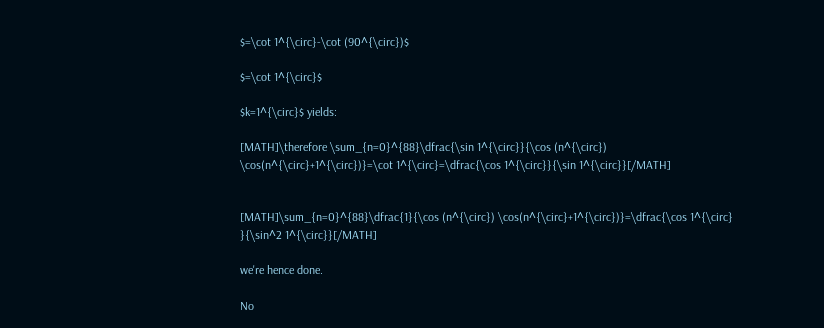$=\cot 1^{\circ}-\cot (90^{\circ})$

$=\cot 1^{\circ}$

$k=1^{\circ}$ yields:

[MATH]\therefore \sum_{n=0}^{88}\dfrac{\sin 1^{\circ}}{\cos (n^{\circ}) \cos(n^{\circ}+1^{\circ})}=\cot 1^{\circ}=\dfrac{\cos 1^{\circ}}{\sin 1^{\circ}}[/MATH]


[MATH]\sum_{n=0}^{88}\dfrac{1}{\cos (n^{\circ}) \cos(n^{\circ}+1^{\circ})}=\dfrac{\cos 1^{\circ}
}{\sin^2 1^{\circ}}[/MATH]

we're hence done.

No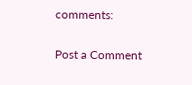comments:

Post a Comment